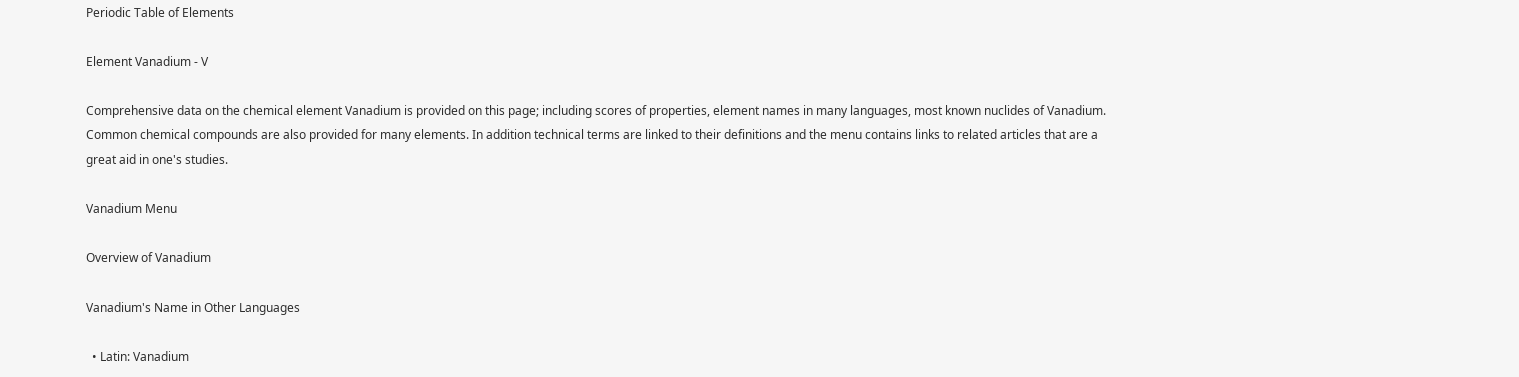Periodic Table of Elements

Element Vanadium - V

Comprehensive data on the chemical element Vanadium is provided on this page; including scores of properties, element names in many languages, most known nuclides of Vanadium. Common chemical compounds are also provided for many elements. In addition technical terms are linked to their definitions and the menu contains links to related articles that are a great aid in one's studies.

Vanadium Menu

Overview of Vanadium

Vanadium's Name in Other Languages

  • Latin: Vanadium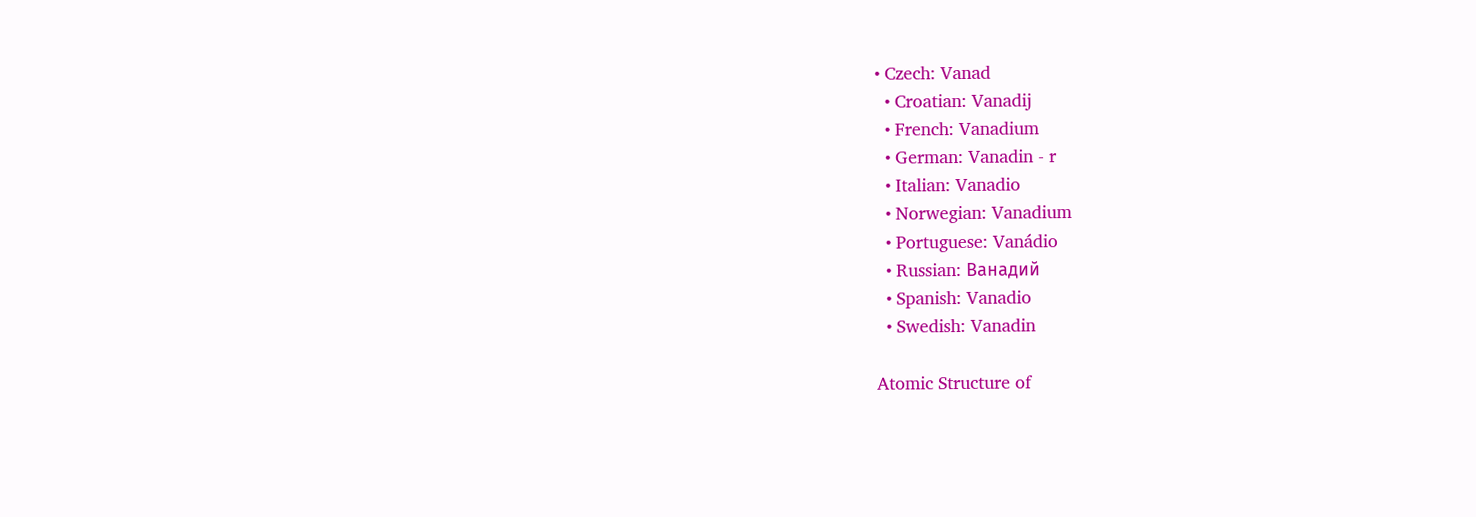• Czech: Vanad
  • Croatian: Vanadij
  • French: Vanadium
  • German: Vanadin - r
  • Italian: Vanadio
  • Norwegian: Vanadium
  • Portuguese: Vanádio
  • Russian: Ванадий
  • Spanish: Vanadio
  • Swedish: Vanadin

Atomic Structure of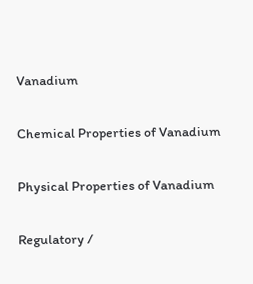Vanadium

Chemical Properties of Vanadium

Physical Properties of Vanadium

Regulatory /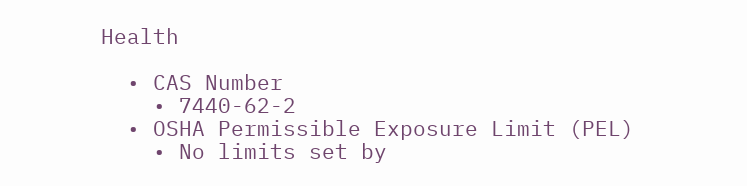Health

  • CAS Number
    • 7440-62-2
  • OSHA Permissible Exposure Limit (PEL)
    • No limits set by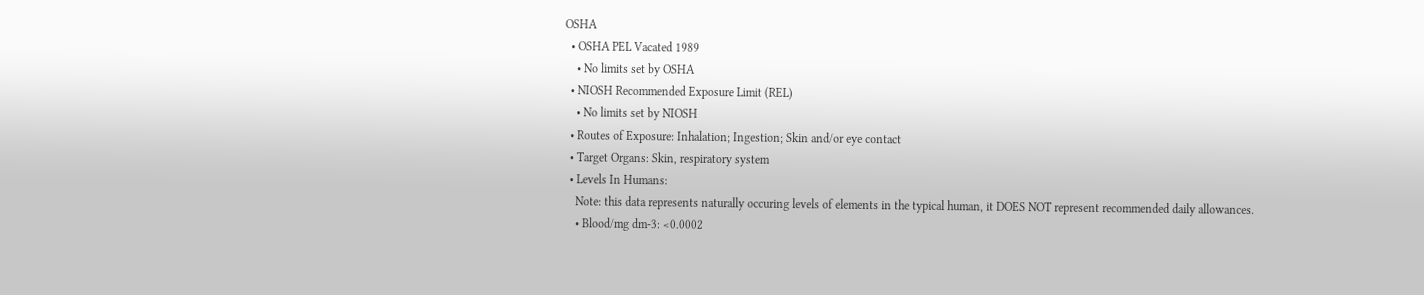OSHA
  • OSHA PEL Vacated 1989
    • No limits set by OSHA
  • NIOSH Recommended Exposure Limit (REL)
    • No limits set by NIOSH
  • Routes of Exposure: Inhalation; Ingestion; Skin and/or eye contact
  • Target Organs: Skin, respiratory system
  • Levels In Humans:
    Note: this data represents naturally occuring levels of elements in the typical human, it DOES NOT represent recommended daily allowances.
    • Blood/mg dm-3: <0.0002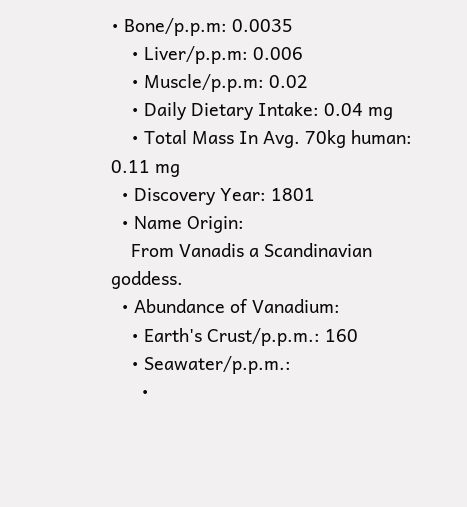• Bone/p.p.m: 0.0035
    • Liver/p.p.m: 0.006
    • Muscle/p.p.m: 0.02
    • Daily Dietary Intake: 0.04 mg
    • Total Mass In Avg. 70kg human: 0.11 mg
  • Discovery Year: 1801
  • Name Origin:
    From Vanadis a Scandinavian goddess.
  • Abundance of Vanadium:
    • Earth's Crust/p.p.m.: 160
    • Seawater/p.p.m.:
      •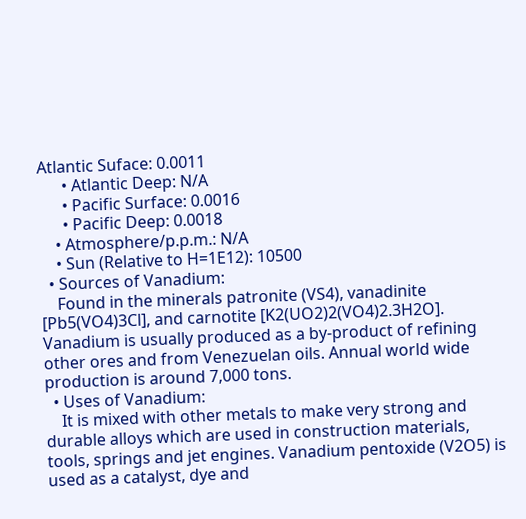Atlantic Suface: 0.0011
      • Atlantic Deep: N/A
      • Pacific Surface: 0.0016
      • Pacific Deep: 0.0018
    • Atmosphere/p.p.m.: N/A
    • Sun (Relative to H=1E12): 10500
  • Sources of Vanadium:
    Found in the minerals patronite (VS4), vanadinite [Pb5(VO4)3Cl], and carnotite [K2(UO2)2(VO4)2.3H2O]. Vanadium is usually produced as a by-product of refining other ores and from Venezuelan oils. Annual world wide production is around 7,000 tons.
  • Uses of Vanadium:
    It is mixed with other metals to make very strong and durable alloys which are used in construction materials, tools, springs and jet engines. Vanadium pentoxide (V2O5) is used as a catalyst, dye and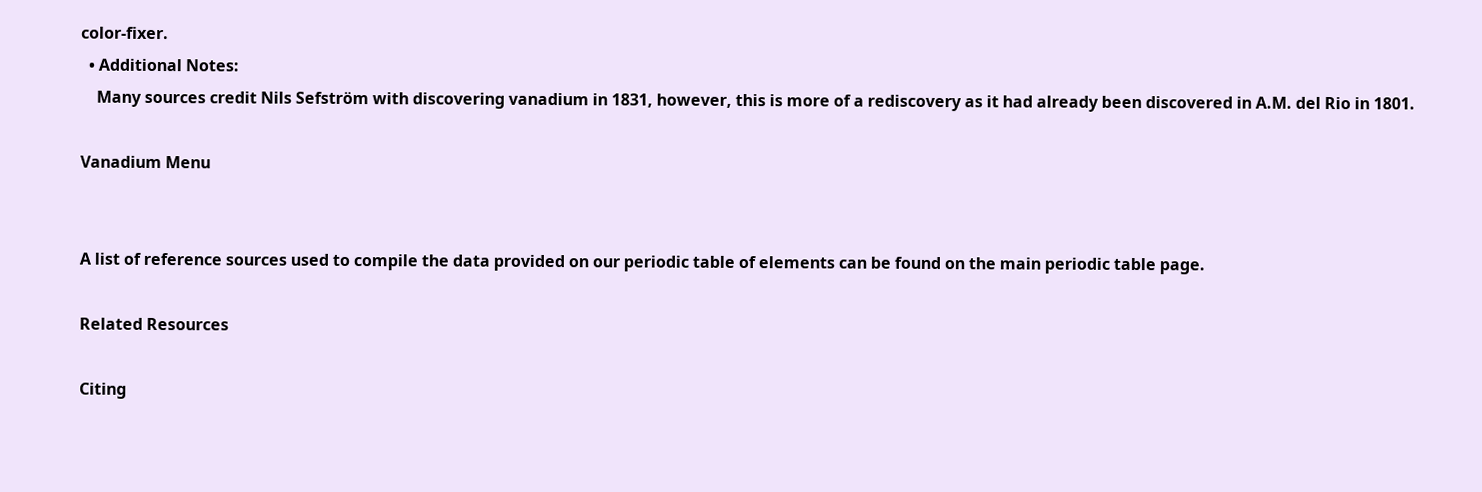color-fixer.
  • Additional Notes:
    Many sources credit Nils Sefström with discovering vanadium in 1831, however, this is more of a rediscovery as it had already been discovered in A.M. del Rio in 1801.

Vanadium Menu


A list of reference sources used to compile the data provided on our periodic table of elements can be found on the main periodic table page.

Related Resources

Citing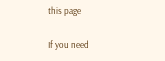this page

If you need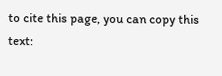to cite this page, you can copy this text: